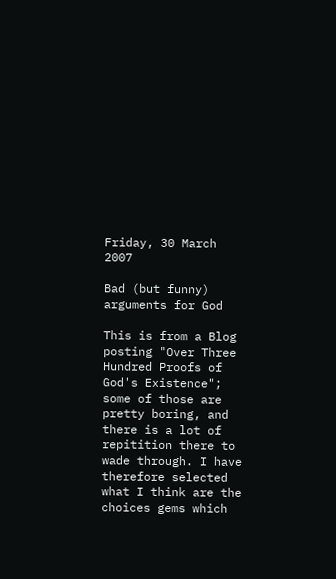Friday, 30 March 2007

Bad (but funny) arguments for God

This is from a Blog posting "Over Three Hundred Proofs of God's Existence"; some of those are pretty boring, and there is a lot of repitition there to wade through. I have therefore selected what I think are the choices gems which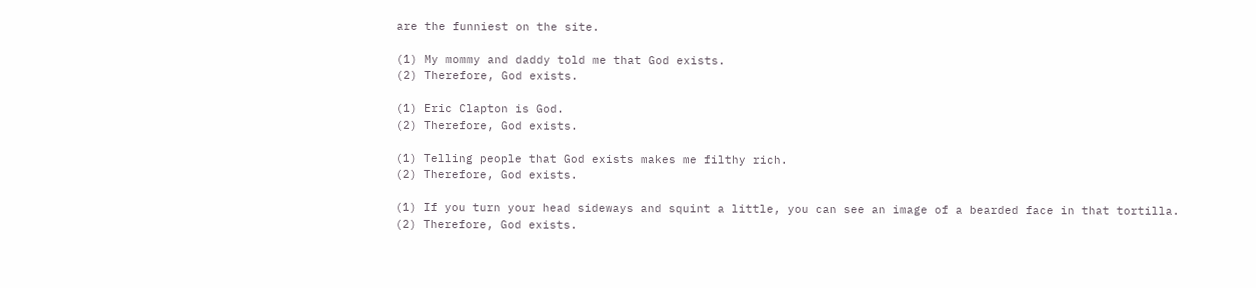are the funniest on the site.

(1) My mommy and daddy told me that God exists.
(2) Therefore, God exists.

(1) Eric Clapton is God.
(2) Therefore, God exists.

(1) Telling people that God exists makes me filthy rich.
(2) Therefore, God exists.

(1) If you turn your head sideways and squint a little, you can see an image of a bearded face in that tortilla.
(2) Therefore, God exists.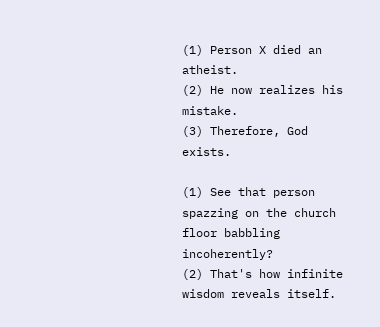(1) Person X died an atheist.
(2) He now realizes his mistake.
(3) Therefore, God exists.

(1) See that person spazzing on the church floor babbling incoherently?
(2) That's how infinite wisdom reveals itself.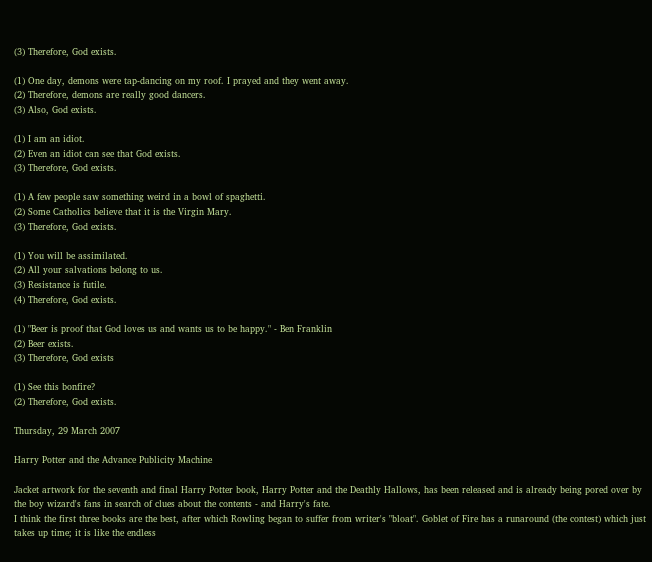(3) Therefore, God exists.

(1) One day, demons were tap-dancing on my roof. I prayed and they went away.
(2) Therefore, demons are really good dancers.
(3) Also, God exists.

(1) I am an idiot.
(2) Even an idiot can see that God exists.
(3) Therefore, God exists.

(1) A few people saw something weird in a bowl of spaghetti.
(2) Some Catholics believe that it is the Virgin Mary.
(3) Therefore, God exists.

(1) You will be assimilated.
(2) All your salvations belong to us.
(3) Resistance is futile.
(4) Therefore, God exists.

(1) "Beer is proof that God loves us and wants us to be happy." - Ben Franklin
(2) Beer exists.
(3) Therefore, God exists

(1) See this bonfire?
(2) Therefore, God exists.

Thursday, 29 March 2007

Harry Potter and the Advance Publicity Machine

Jacket artwork for the seventh and final Harry Potter book, Harry Potter and the Deathly Hallows, has been released and is already being pored over by the boy wizard's fans in search of clues about the contents - and Harry's fate.
I think the first three books are the best, after which Rowling began to suffer from writer's "bloat". Goblet of Fire has a runaround (the contest) which just takes up time; it is like the endless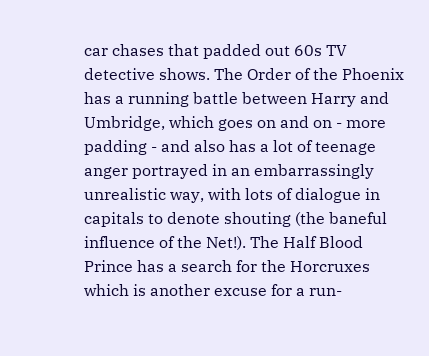car chases that padded out 60s TV detective shows. The Order of the Phoenix has a running battle between Harry and Umbridge, which goes on and on - more padding - and also has a lot of teenage anger portrayed in an embarrassingly unrealistic way, with lots of dialogue in capitals to denote shouting (the baneful influence of the Net!). The Half Blood Prince has a search for the Horcruxes which is another excuse for a run-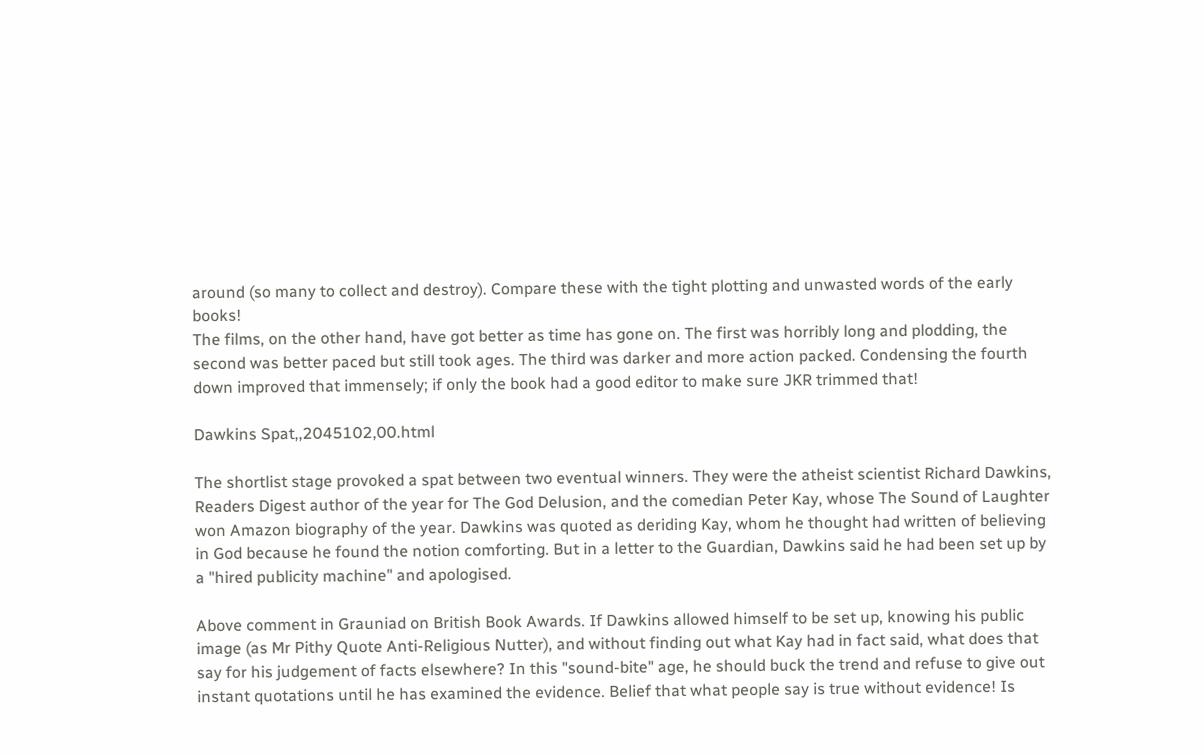around (so many to collect and destroy). Compare these with the tight plotting and unwasted words of the early books!
The films, on the other hand, have got better as time has gone on. The first was horribly long and plodding, the second was better paced but still took ages. The third was darker and more action packed. Condensing the fourth down improved that immensely; if only the book had a good editor to make sure JKR trimmed that!

Dawkins Spat,,2045102,00.html

The shortlist stage provoked a spat between two eventual winners. They were the atheist scientist Richard Dawkins, Readers Digest author of the year for The God Delusion, and the comedian Peter Kay, whose The Sound of Laughter won Amazon biography of the year. Dawkins was quoted as deriding Kay, whom he thought had written of believing in God because he found the notion comforting. But in a letter to the Guardian, Dawkins said he had been set up by a "hired publicity machine" and apologised.

Above comment in Grauniad on British Book Awards. If Dawkins allowed himself to be set up, knowing his public image (as Mr Pithy Quote Anti-Religious Nutter), and without finding out what Kay had in fact said, what does that say for his judgement of facts elsewhere? In this "sound-bite" age, he should buck the trend and refuse to give out instant quotations until he has examined the evidence. Belief that what people say is true without evidence! Is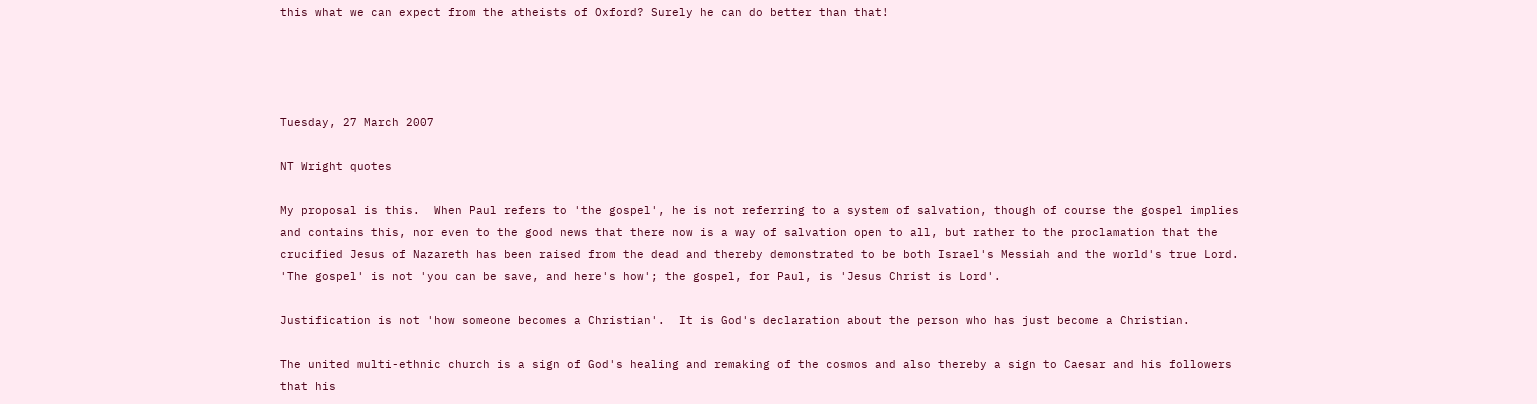this what we can expect from the atheists of Oxford? Surely he can do better than that!




Tuesday, 27 March 2007

NT Wright quotes

My proposal is this.  When Paul refers to 'the gospel', he is not referring to a system of salvation, though of course the gospel implies and contains this, nor even to the good news that there now is a way of salvation open to all, but rather to the proclamation that the crucified Jesus of Nazareth has been raised from the dead and thereby demonstrated to be both Israel's Messiah and the world's true Lord.  'The gospel' is not 'you can be save, and here's how'; the gospel, for Paul, is 'Jesus Christ is Lord'.

Justification is not 'how someone becomes a Christian'.  It is God's declaration about the person who has just become a Christian.

The united multi-ethnic church is a sign of God's healing and remaking of the cosmos and also thereby a sign to Caesar and his followers that his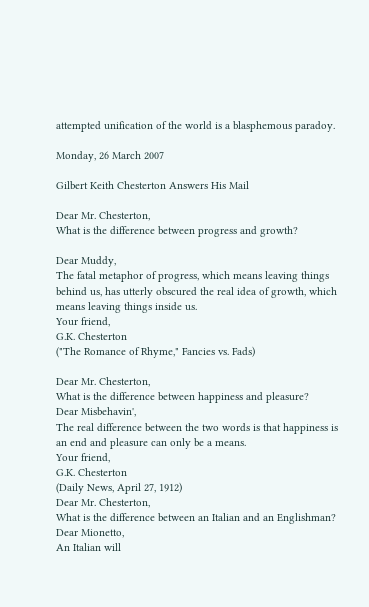attempted unification of the world is a blasphemous paradoy.

Monday, 26 March 2007

Gilbert Keith Chesterton Answers His Mail

Dear Mr. Chesterton,
What is the difference between progress and growth?

Dear Muddy,
The fatal metaphor of progress, which means leaving things behind us, has utterly obscured the real idea of growth, which means leaving things inside us.
Your friend,
G.K. Chesterton
("The Romance of Rhyme," Fancies vs. Fads)

Dear Mr. Chesterton,
What is the difference between happiness and pleasure?
Dear Misbehavin',
The real difference between the two words is that happiness is an end and pleasure can only be a means.
Your friend,
G.K. Chesterton
(Daily News, April 27, 1912)
Dear Mr. Chesterton,
What is the difference between an Italian and an Englishman?
Dear Mionetto,
An Italian will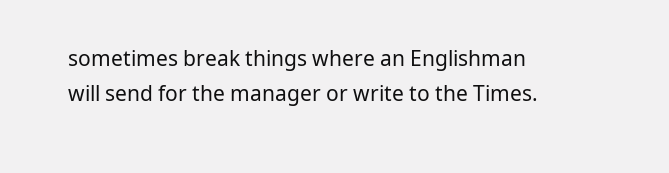sometimes break things where an Englishman will send for the manager or write to the Times.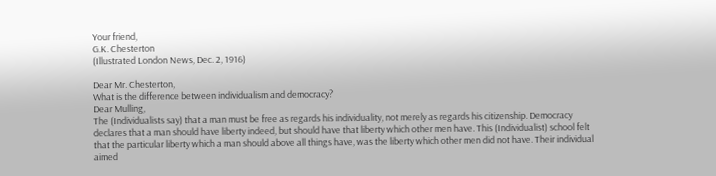Your friend,
G.K. Chesterton
(Illustrated London News, Dec. 2, 1916)

Dear Mr. Chesterton,
What is the difference between individualism and democracy?
Dear Mulling,
The (Individualists say) that a man must be free as regards his individuality, not merely as regards his citizenship. Democracy declares that a man should have liberty indeed, but should have that liberty which other men have. This (Individualist) school felt that the particular liberty which a man should above all things have, was the liberty which other men did not have. Their individual aimed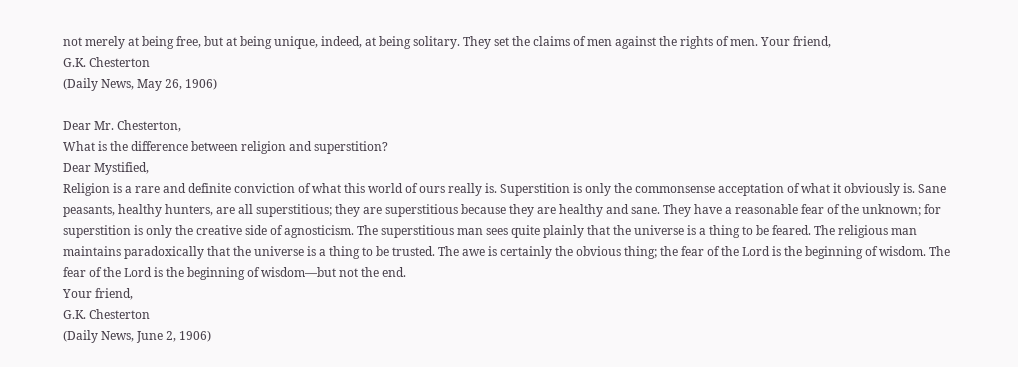not merely at being free, but at being unique, indeed, at being solitary. They set the claims of men against the rights of men. Your friend,
G.K. Chesterton
(Daily News, May 26, 1906)

Dear Mr. Chesterton,
What is the difference between religion and superstition?
Dear Mystified,
Religion is a rare and definite conviction of what this world of ours really is. Superstition is only the commonsense acceptation of what it obviously is. Sane peasants, healthy hunters, are all superstitious; they are superstitious because they are healthy and sane. They have a reasonable fear of the unknown; for superstition is only the creative side of agnosticism. The superstitious man sees quite plainly that the universe is a thing to be feared. The religious man maintains paradoxically that the universe is a thing to be trusted. The awe is certainly the obvious thing; the fear of the Lord is the beginning of wisdom. The fear of the Lord is the beginning of wisdom—but not the end.
Your friend,
G.K. Chesterton
(Daily News, June 2, 1906)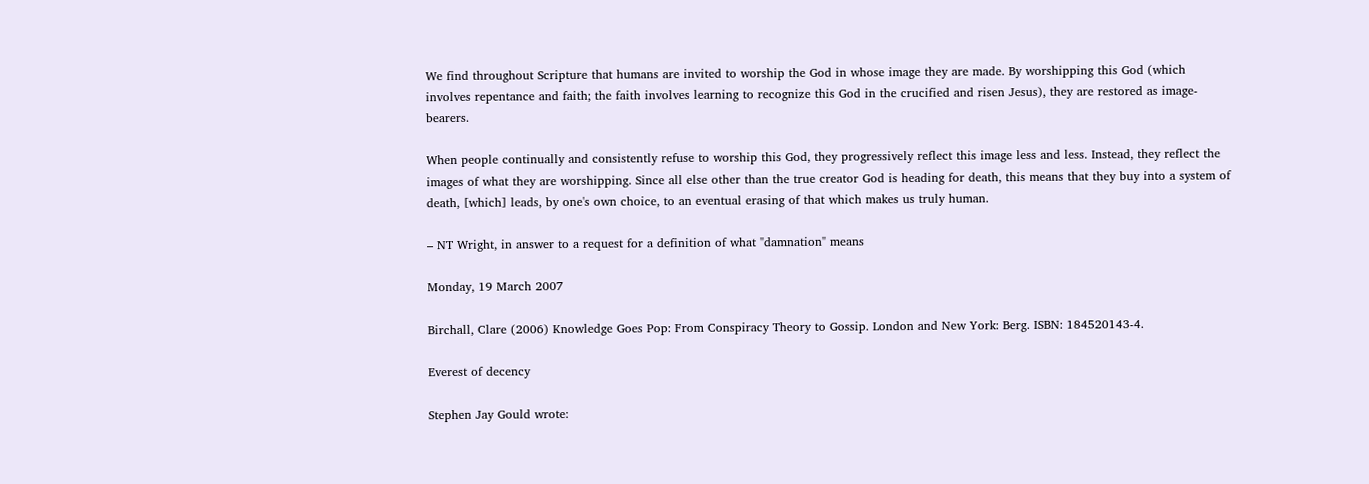We find throughout Scripture that humans are invited to worship the God in whose image they are made. By worshipping this God (which involves repentance and faith; the faith involves learning to recognize this God in the crucified and risen Jesus), they are restored as image-bearers.

When people continually and consistently refuse to worship this God, they progressively reflect this image less and less. Instead, they reflect the images of what they are worshipping. Since all else other than the true creator God is heading for death, this means that they buy into a system of death, [which] leads, by one's own choice, to an eventual erasing of that which makes us truly human.

– NT Wright, in answer to a request for a definition of what "damnation" means

Monday, 19 March 2007

Birchall, Clare (2006) Knowledge Goes Pop: From Conspiracy Theory to Gossip. London and New York: Berg. ISBN: 184520143-4.

Everest of decency

Stephen Jay Gould wrote: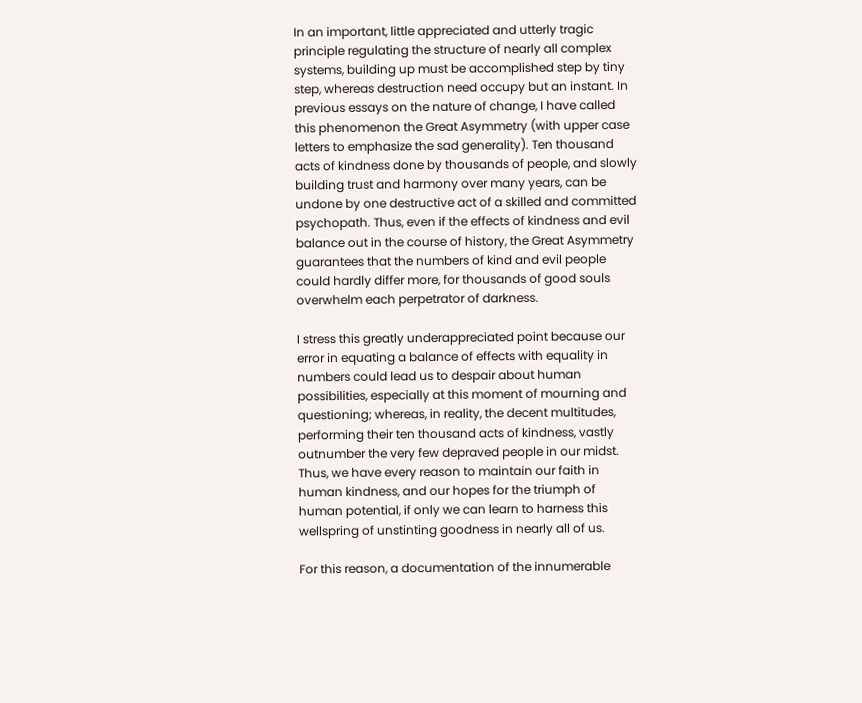In an important, little appreciated and utterly tragic principle regulating the structure of nearly all complex systems, building up must be accomplished step by tiny step, whereas destruction need occupy but an instant. In previous essays on the nature of change, I have called this phenomenon the Great Asymmetry (with upper case letters to emphasize the sad generality). Ten thousand acts of kindness done by thousands of people, and slowly building trust and harmony over many years, can be undone by one destructive act of a skilled and committed psychopath. Thus, even if the effects of kindness and evil balance out in the course of history, the Great Asymmetry guarantees that the numbers of kind and evil people could hardly differ more, for thousands of good souls overwhelm each perpetrator of darkness.

I stress this greatly underappreciated point because our error in equating a balance of effects with equality in numbers could lead us to despair about human possibilities, especially at this moment of mourning and questioning; whereas, in reality, the decent multitudes, performing their ten thousand acts of kindness, vastly outnumber the very few depraved people in our midst. Thus, we have every reason to maintain our faith in human kindness, and our hopes for the triumph of human potential, if only we can learn to harness this wellspring of unstinting goodness in nearly all of us.

For this reason, a documentation of the innumerable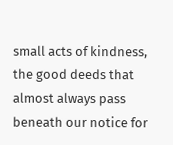small acts of kindness, the good deeds that almost always pass beneath our notice for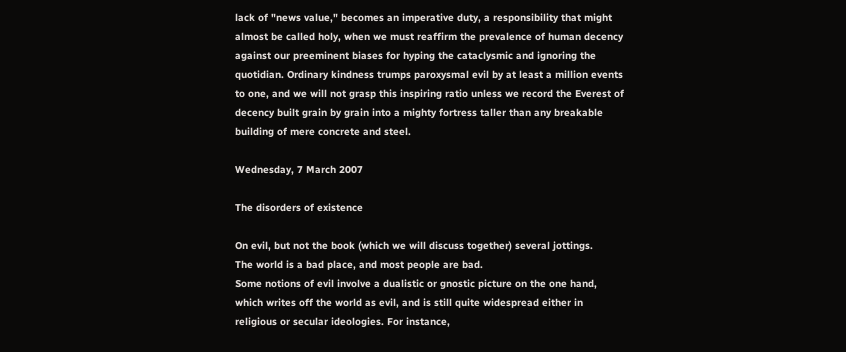lack of "news value," becomes an imperative duty, a responsibility that might almost be called holy, when we must reaffirm the prevalence of human decency against our preeminent biases for hyping the cataclysmic and ignoring the quotidian. Ordinary kindness trumps paroxysmal evil by at least a million events to one, and we will not grasp this inspiring ratio unless we record the Everest of decency built grain by grain into a mighty fortress taller than any breakable building of mere concrete and steel.

Wednesday, 7 March 2007

The disorders of existence

On evil, but not the book (which we will discuss together) several jottings.
The world is a bad place, and most people are bad.
Some notions of evil involve a dualistic or gnostic picture on the one hand, which writes off the world as evil, and is still quite widespread either in religious or secular ideologies. For instance,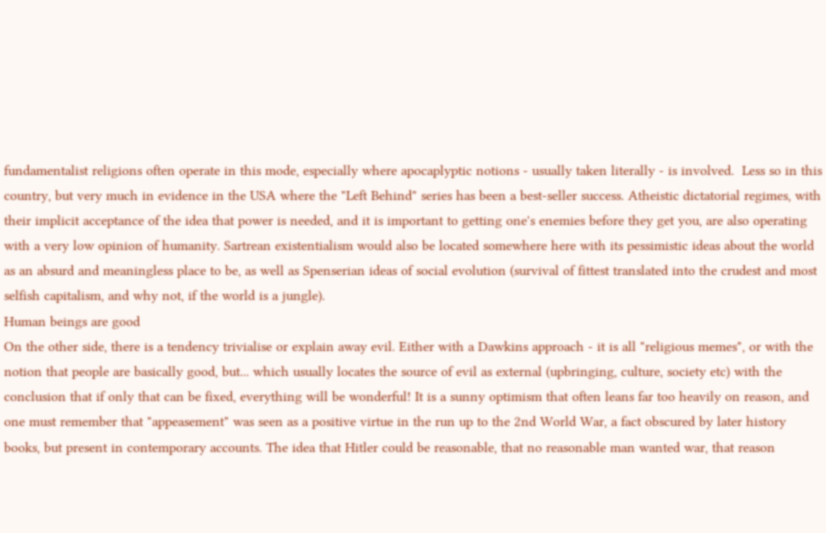fundamentalist religions often operate in this mode, especially where apocaplyptic notions - usually taken literally - is involved.  Less so in this country, but very much in evidence in the USA where the "Left Behind" series has been a best-seller success. Atheistic dictatorial regimes, with their implicit acceptance of the idea that power is needed, and it is important to getting one's enemies before they get you, are also operating with a very low opinion of humanity. Sartrean existentialism would also be located somewhere here with its pessimistic ideas about the world as an absurd and meaningless place to be, as well as Spenserian ideas of social evolution (survival of fittest translated into the crudest and most selfish capitalism, and why not, if the world is a jungle).
Human beings are good
On the other side, there is a tendency trivialise or explain away evil. Either with a Dawkins approach - it is all "religious memes", or with the notion that people are basically good, but... which usually locates the source of evil as external (upbringing, culture, society etc) with the conclusion that if only that can be fixed, everything will be wonderful! It is a sunny optimism that often leans far too heavily on reason, and one must remember that "appeasement" was seen as a positive virtue in the run up to the 2nd World War, a fact obscured by later history books, but present in contemporary accounts. The idea that Hitler could be reasonable, that no reasonable man wanted war, that reason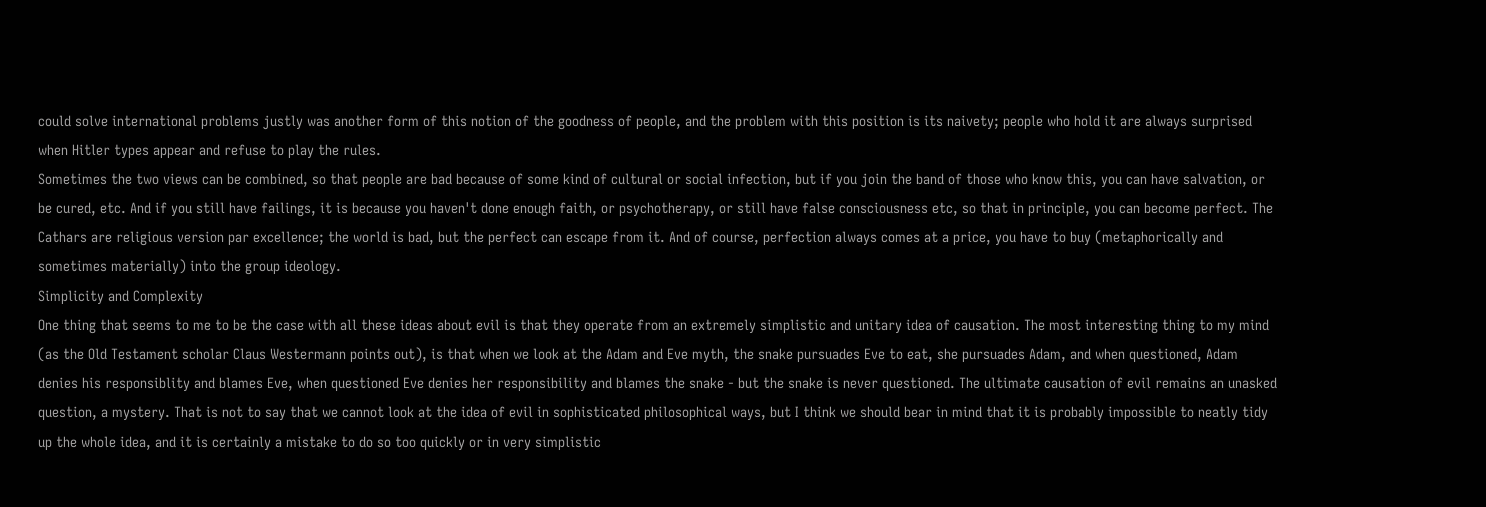could solve international problems justly was another form of this notion of the goodness of people, and the problem with this position is its naivety; people who hold it are always surprised when Hitler types appear and refuse to play the rules.
Sometimes the two views can be combined, so that people are bad because of some kind of cultural or social infection, but if you join the band of those who know this, you can have salvation, or be cured, etc. And if you still have failings, it is because you haven't done enough faith, or psychotherapy, or still have false consciousness etc, so that in principle, you can become perfect. The Cathars are religious version par excellence; the world is bad, but the perfect can escape from it. And of course, perfection always comes at a price, you have to buy (metaphorically and sometimes materially) into the group ideology.
Simplicity and Complexity
One thing that seems to me to be the case with all these ideas about evil is that they operate from an extremely simplistic and unitary idea of causation. The most interesting thing to my mind (as the Old Testament scholar Claus Westermann points out), is that when we look at the Adam and Eve myth, the snake pursuades Eve to eat, she pursuades Adam, and when questioned, Adam denies his responsiblity and blames Eve, when questioned Eve denies her responsibility and blames the snake - but the snake is never questioned. The ultimate causation of evil remains an unasked question, a mystery. That is not to say that we cannot look at the idea of evil in sophisticated philosophical ways, but I think we should bear in mind that it is probably impossible to neatly tidy up the whole idea, and it is certainly a mistake to do so too quickly or in very simplistic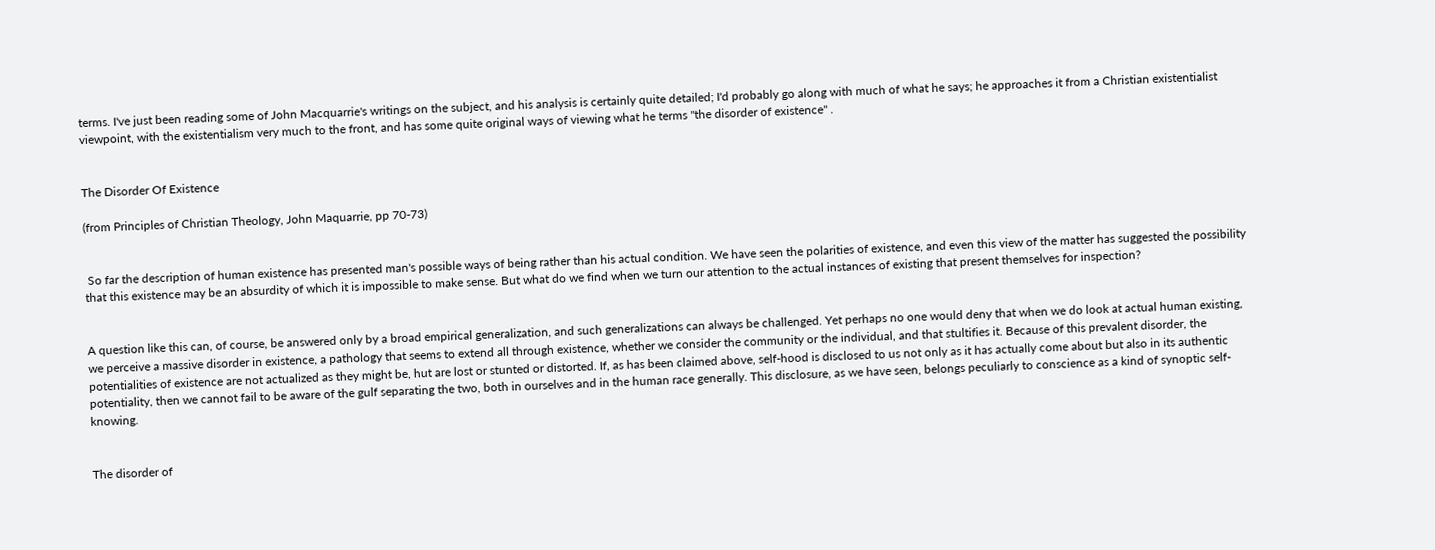terms. I've just been reading some of John Macquarrie's writings on the subject, and his analysis is certainly quite detailed; I'd probably go along with much of what he says; he approaches it from a Christian existentialist viewpoint, with the existentialism very much to the front, and has some quite original ways of viewing what he terms "the disorder of existence" .


The Disorder Of Existence

(from Principles of Christian Theology, John Maquarrie, pp 70-73)


 So far the description of human existence has presented man's possible ways of being rather than his actual condition. We have seen the polarities of existence, and even this view of the matter has suggested the possibility that this existence may be an absurdity of which it is impossible to make sense. But what do we find when we turn our attention to the actual instances of existing that present themselves for inspection?


A question like this can, of course, be answered only by a broad empirical generalization, and such generalizations can always be challenged. Yet perhaps no one would deny that when we do look at actual human existing, we perceive a massive disorder in existence, a pathology that seems to extend all through existence, whether we consider the community or the individual, and that stultifies it. Because of this prevalent disorder, the potentialities of existence are not actualized as they might be, hut are lost or stunted or distorted. If, as has been claimed above, self-hood is disclosed to us not only as it has actually come about but also in its authentic potentiality, then we cannot fail to be aware of the gulf separating the two, both in ourselves and in the human race generally. This disclosure, as we have seen, belongs peculiarly to conscience as a kind of synoptic self-knowing.


The disorder of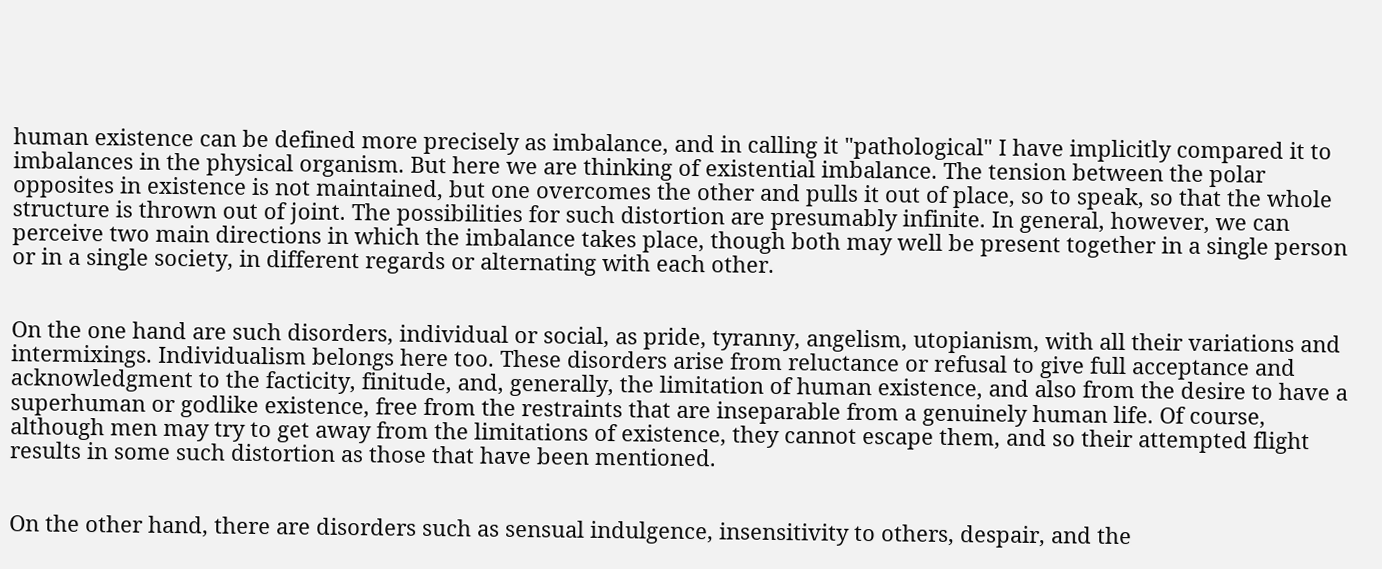human existence can be defined more precisely as imbalance, and in calling it "pathological" I have implicitly compared it to imbalances in the physical organism. But here we are thinking of existential imbalance. The tension between the polar opposites in existence is not maintained, but one overcomes the other and pulls it out of place, so to speak, so that the whole structure is thrown out of joint. The possibilities for such distortion are presumably infinite. In general, however, we can perceive two main directions in which the imbalance takes place, though both may well be present together in a single person or in a single society, in different regards or alternating with each other.


On the one hand are such disorders, individual or social, as pride, tyranny, angelism, utopianism, with all their variations and intermixings. Individualism belongs here too. These disorders arise from reluctance or refusal to give full acceptance and acknowledgment to the facticity, finitude, and, generally, the limitation of human existence, and also from the desire to have a superhuman or godlike existence, free from the restraints that are inseparable from a genuinely human life. Of course, although men may try to get away from the limitations of existence, they cannot escape them, and so their attempted flight results in some such distortion as those that have been mentioned.


On the other hand, there are disorders such as sensual indulgence, insensitivity to others, despair, and the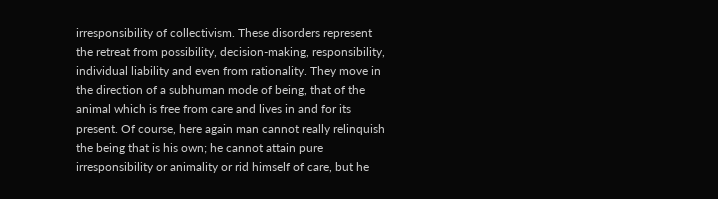irresponsibility of collectivism. These disorders represent the retreat from possibility, decision-making, responsibility, individual liability and even from rationality. They move in the direction of a subhuman mode of being, that of the animal which is free from care and lives in and for its present. Of course, here again man cannot really relinquish the being that is his own; he cannot attain pure irresponsibility or animality or rid himself of care, but he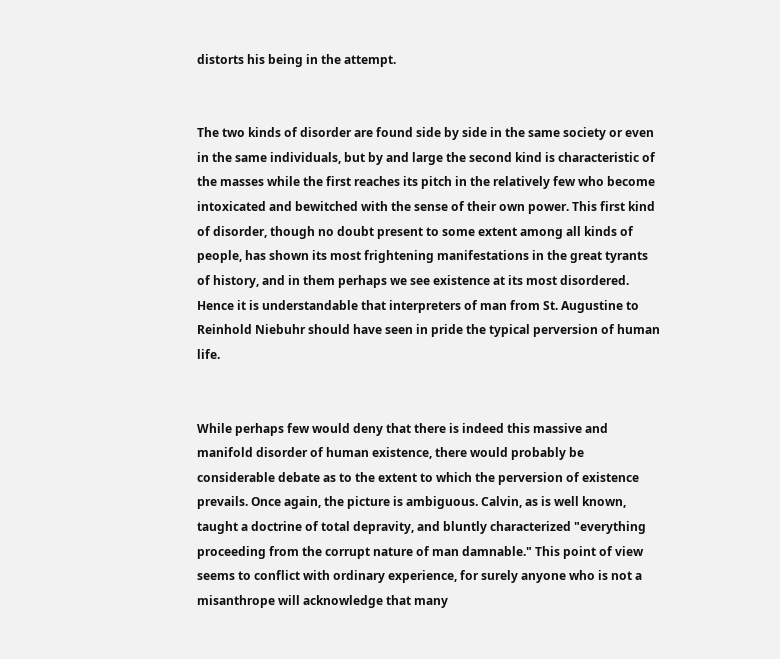distorts his being in the attempt.


The two kinds of disorder are found side by side in the same society or even in the same individuals, but by and large the second kind is characteristic of the masses while the first reaches its pitch in the relatively few who become intoxicated and bewitched with the sense of their own power. This first kind of disorder, though no doubt present to some extent among all kinds of people, has shown its most frightening manifestations in the great tyrants of history, and in them perhaps we see existence at its most disordered. Hence it is understandable that interpreters of man from St. Augustine to Reinhold Niebuhr should have seen in pride the typical perversion of human life.


While perhaps few would deny that there is indeed this massive and manifold disorder of human existence, there would probably be considerable debate as to the extent to which the perversion of existence prevails. Once again, the picture is ambiguous. Calvin, as is well known, taught a doctrine of total depravity, and bluntly characterized "everything proceeding from the corrupt nature of man damnable." This point of view seems to conflict with ordinary experience, for surely anyone who is not a misanthrope will acknowledge that many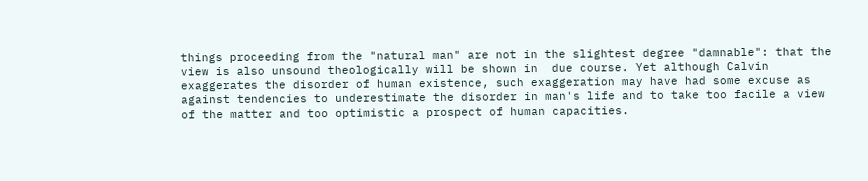things proceeding from the "natural man" are not in the slightest degree "damnable": that the view is also unsound theologically will be shown in  due course. Yet although Calvin exaggerates the disorder of human existence, such exaggeration may have had some excuse as against tendencies to underestimate the disorder in man's life and to take too facile a view of the matter and too optimistic a prospect of human capacities.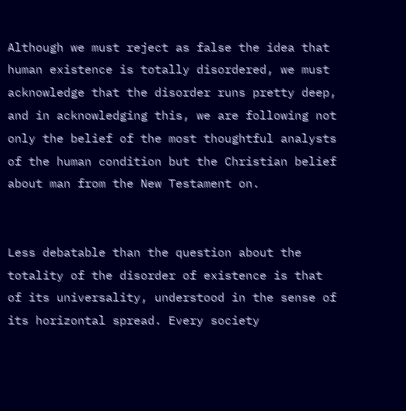Although we must reject as false the idea that human existence is totally disordered, we must acknowledge that the disorder runs pretty deep, and in acknowledging this, we are following not only the belief of the most thoughtful analysts of the human condition but the Christian belief about man from the New Testament on.


Less debatable than the question about the totality of the disorder of existence is that of its universality, understood in the sense of its horizontal spread. Every society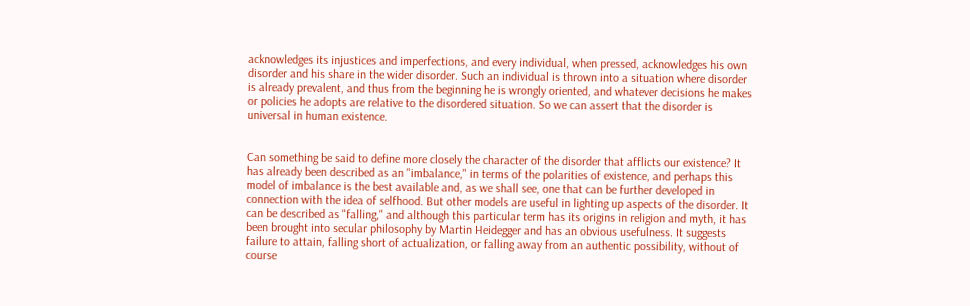acknowledges its injustices and imperfections, and every individual, when pressed, acknowledges his own disorder and his share in the wider disorder. Such an individual is thrown into a situation where disorder is already prevalent, and thus from the beginning he is wrongly oriented, and whatever decisions he makes or policies he adopts are relative to the disordered situation. So we can assert that the disorder is universal in human existence.


Can something be said to define more closely the character of the disorder that afflicts our existence? It has already been described as an "imbalance," in terms of the polarities of existence, and perhaps this model of imbalance is the best available and, as we shall see, one that can be further developed in connection with the idea of selfhood. But other models are useful in lighting up aspects of the disorder. It can be described as "falling," and although this particular term has its origins in religion and myth, it has been brought into secular philosophy by Martin Heidegger and has an obvious usefulness. It suggests failure to attain, falling short of actualization, or falling away from an authentic possibility, without of course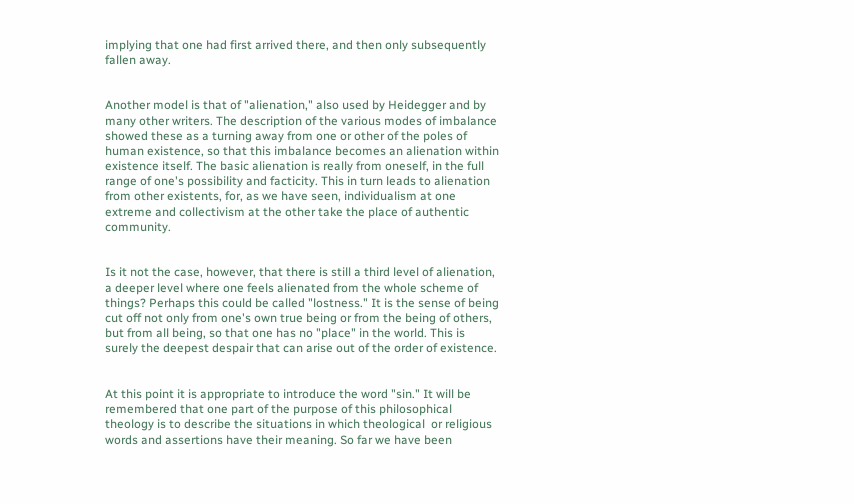implying that one had first arrived there, and then only subsequently fallen away.


Another model is that of "alienation," also used by Heidegger and by many other writers. The description of the various modes of imbalance showed these as a turning away from one or other of the poles of human existence, so that this imbalance becomes an alienation within existence itself. The basic alienation is really from oneself, in the full range of one's possibility and facticity. This in turn leads to alienation from other existents, for, as we have seen, individualism at one extreme and collectivism at the other take the place of authentic community.


Is it not the case, however, that there is still a third level of alienation, a deeper level where one feels alienated from the whole scheme of things? Perhaps this could be called "lostness." It is the sense of being cut off not only from one's own true being or from the being of others, but from all being, so that one has no "place" in the world. This is surely the deepest despair that can arise out of the order of existence.


At this point it is appropriate to introduce the word "sin." It will be remembered that one part of the purpose of this philosophical theology is to describe the situations in which theological  or religious words and assertions have their meaning. So far we have been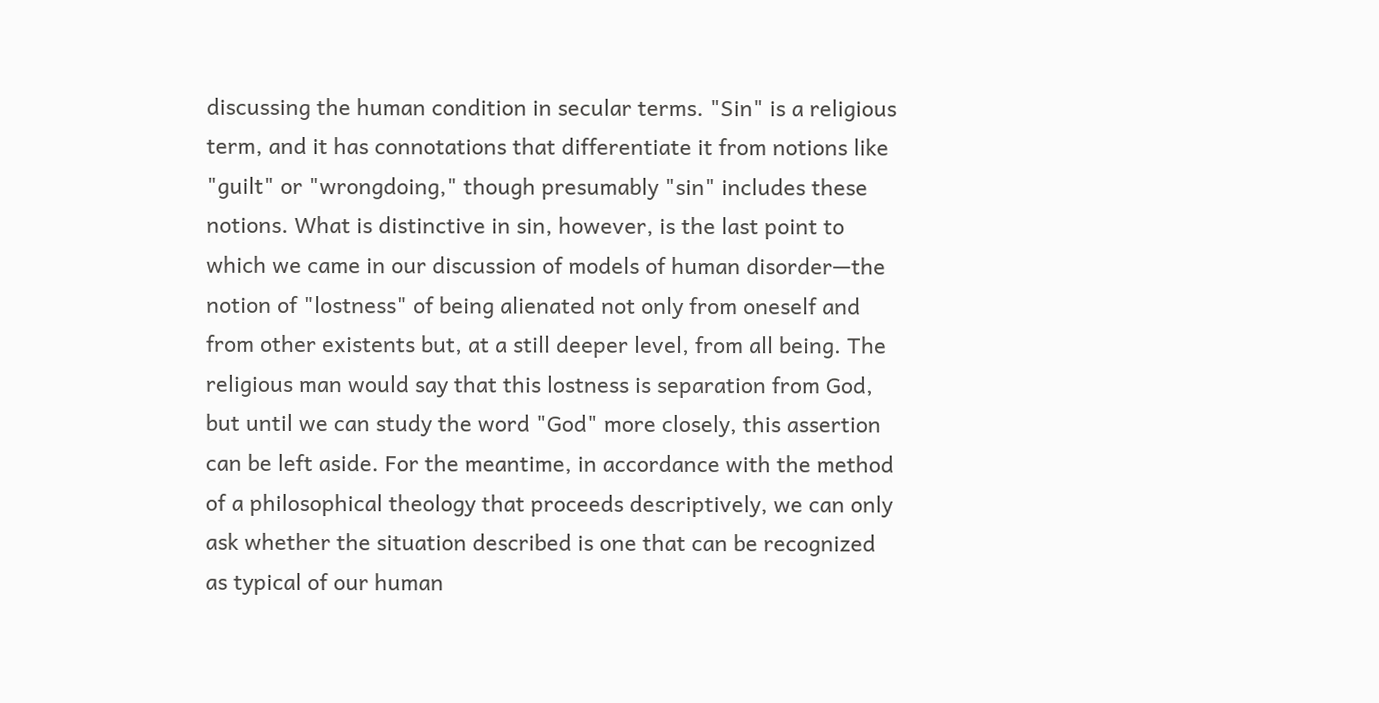discussing the human condition in secular terms. "Sin" is a religious term, and it has connotations that differentiate it from notions like "guilt" or "wrongdoing," though presumably "sin" includes these notions. What is distinctive in sin, however, is the last point to which we came in our discussion of models of human disorder—the notion of "lostness" of being alienated not only from oneself and from other existents but, at a still deeper level, from all being. The religious man would say that this lostness is separation from God, but until we can study the word "God" more closely, this assertion can be left aside. For the meantime, in accordance with the method of a philosophical theology that proceeds descriptively, we can only ask whether the situation described is one that can be recognized as typical of our human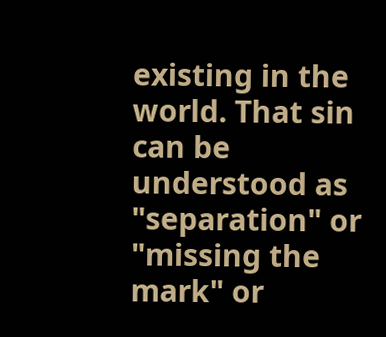existing in the world. That sin can be understood as "separation" or "missing the mark" or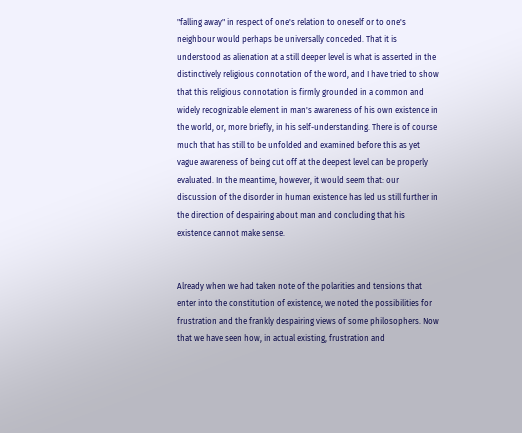"falling away" in respect of one's relation to oneself or to one's neighbour would perhaps be universally conceded. That it is understood as alienation at a still deeper level is what is asserted in the distinctively religious connotation of the word, and I have tried to show that this religious connotation is firmly grounded in a common and widely recognizable element in man's awareness of his own existence in the world, or, more briefly, in his self-understanding. There is of course much that has still to be unfolded and examined before this as yet vague awareness of being cut off at the deepest level can be properly evaluated. In the meantime, however, it would seem that: our discussion of the disorder in human existence has led us still further in the direction of despairing about man and concluding that his existence cannot make sense.


Already when we had taken note of the polarities and tensions that enter into the constitution of existence, we noted the possibilities for frustration and the frankly despairing views of some philosophers. Now that we have seen how, in actual existing, frustration and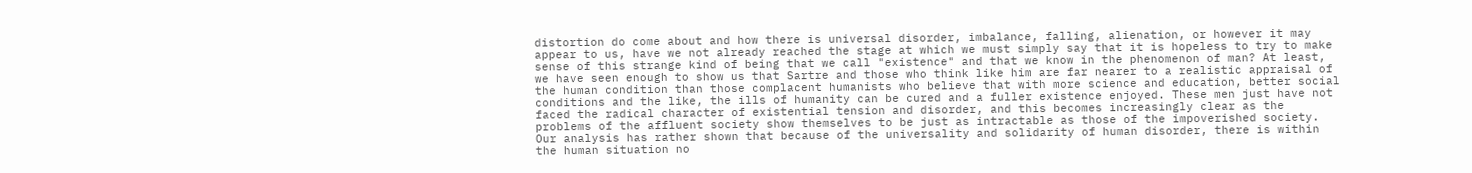distortion do come about and how there is universal disorder, imbalance, falling, alienation, or however it may appear to us, have we not already reached the stage at which we must simply say that it is hopeless to try to make sense of this strange kind of being that we call "existence" and that we know in the phenomenon of man? At least, we have seen enough to show us that Sartre and those who think like him are far nearer to a realistic appraisal of the human condition than those complacent humanists who believe that with more science and education, better social conditions and the like, the ills of humanity can be cured and a fuller existence enjoyed. These men just have not faced the radical character of existential tension and disorder, and this becomes increasingly clear as the problems of the affluent society show themselves to be just as intractable as those of the impoverished society. Our analysis has rather shown that because of the universality and solidarity of human disorder, there is within the human situation no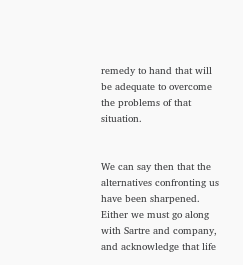remedy to hand that will be adequate to overcome the problems of that situation.


We can say then that the alternatives confronting us have been sharpened. Either we must go along with Sartre and company, and acknowledge that life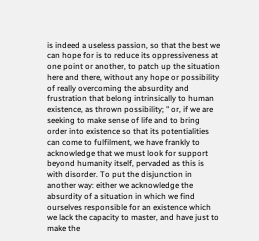is indeed a useless passion, so that the best we can hope for is to reduce its oppressiveness at one point or another, to patch up the situation here and there, without any hope or possibility of really overcoming the absurdity and frustration that belong intrinsically to human existence, as thrown possibility; " or, if we are seeking to make sense of life and to bring order into existence so that its potentialities can come to fulfilment, we have frankly to acknowledge that we must look for support beyond humanity itself, pervaded as this is with disorder. To put the disjunction in another way: either we acknowledge the absurdity of a situation in which we find ourselves responsible for an existence which we lack the capacity to master, and have just to make the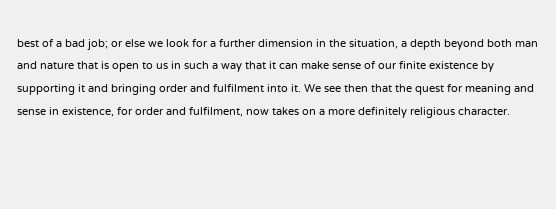best of a bad job; or else we look for a further dimension in the situation, a depth beyond both man and nature that is open to us in such a way that it can make sense of our finite existence by supporting it and bringing order and fulfilment into it. We see then that the quest for meaning and sense in existence, for order and fulfilment, now takes on a more definitely religious character.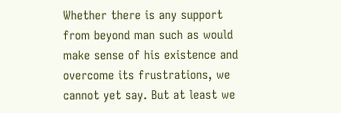Whether there is any support from beyond man such as would make sense of his existence and overcome its frustrations, we cannot yet say. But at least we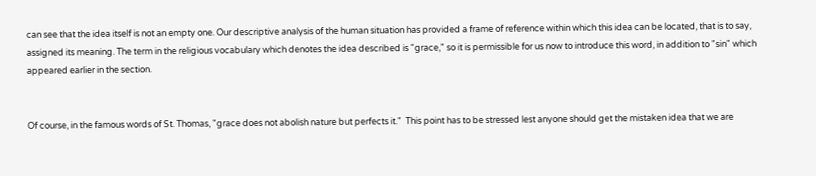can see that the idea itself is not an empty one. Our descriptive analysis of the human situation has provided a frame of reference within which this idea can be located, that is to say, assigned its meaning. The term in the religious vocabulary which denotes the idea described is "grace," so it is permissible for us now to introduce this word, in addition to "sin" which appeared earlier in the section.


Of course, in the famous words of St. Thomas, "grace does not abolish nature but perfects it."  This point has to be stressed lest anyone should get the mistaken idea that we are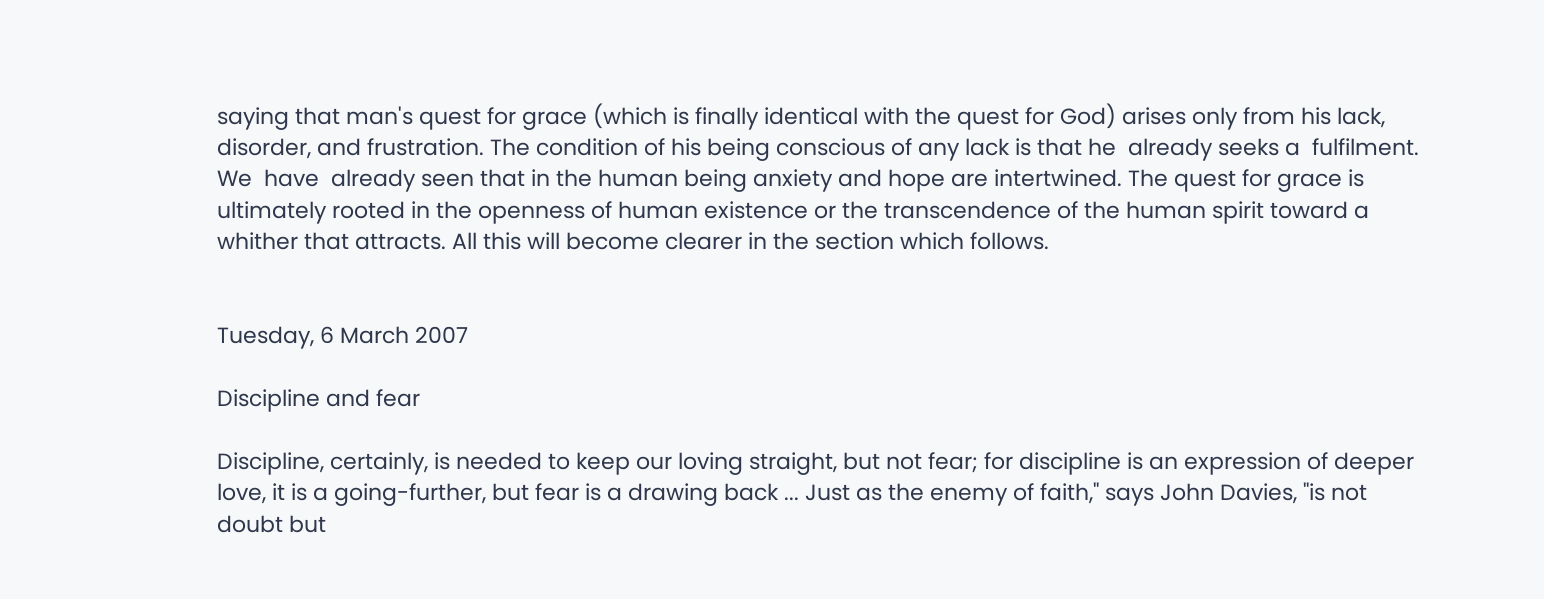saying that man's quest for grace (which is finally identical with the quest for God) arises only from his lack, disorder, and frustration. The condition of his being conscious of any lack is that he  already seeks a  fulfilment. We  have  already seen that in the human being anxiety and hope are intertwined. The quest for grace is ultimately rooted in the openness of human existence or the transcendence of the human spirit toward a whither that attracts. All this will become clearer in the section which follows.


Tuesday, 6 March 2007

Discipline and fear

Discipline, certainly, is needed to keep our loving straight, but not fear; for discipline is an expression of deeper love, it is a going-further, but fear is a drawing back ... Just as the enemy of faith," says John Davies, "is not doubt but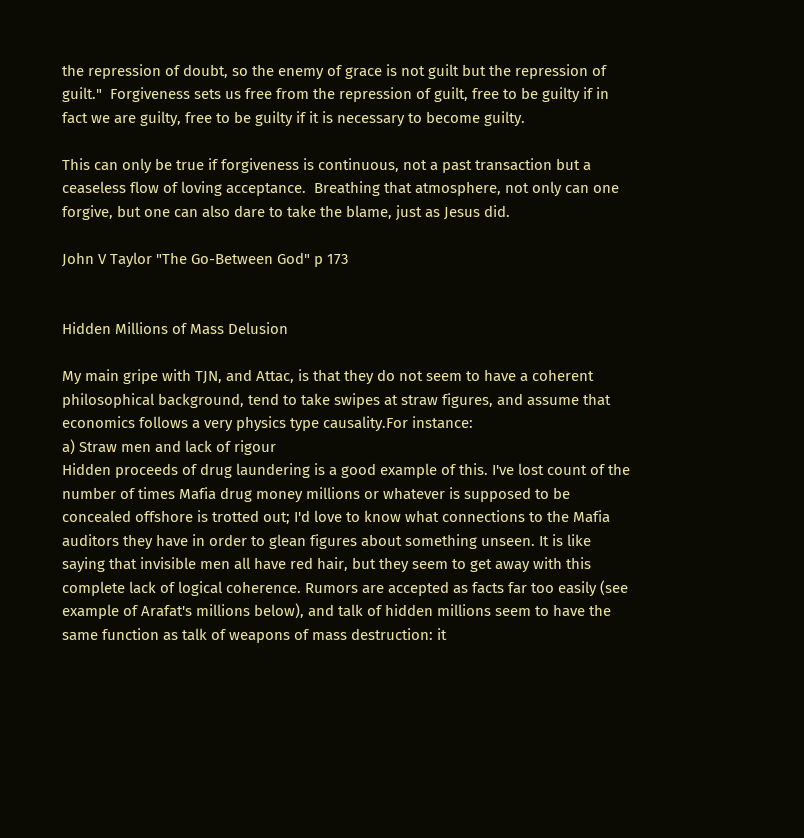the repression of doubt, so the enemy of grace is not guilt but the repression of guilt."  Forgiveness sets us free from the repression of guilt, free to be guilty if in fact we are guilty, free to be guilty if it is necessary to become guilty.

This can only be true if forgiveness is continuous, not a past transaction but a ceaseless flow of loving acceptance.  Breathing that atmosphere, not only can one forgive, but one can also dare to take the blame, just as Jesus did.

John V Taylor "The Go-Between God" p 173


Hidden Millions of Mass Delusion

My main gripe with TJN, and Attac, is that they do not seem to have a coherent philosophical background, tend to take swipes at straw figures, and assume that economics follows a very physics type causality.For instance:
a) Straw men and lack of rigour
Hidden proceeds of drug laundering is a good example of this. I've lost count of the number of times Mafia drug money millions or whatever is supposed to be concealed offshore is trotted out; I'd love to know what connections to the Mafia auditors they have in order to glean figures about something unseen. It is like saying that invisible men all have red hair, but they seem to get away with this complete lack of logical coherence. Rumors are accepted as facts far too easily (see example of Arafat's millions below), and talk of hidden millions seem to have the same function as talk of weapons of mass destruction: it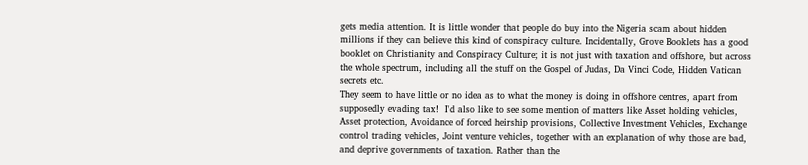gets media attention. It is little wonder that people do buy into the Nigeria scam about hidden millions if they can believe this kind of conspiracy culture. Incidentally, Grove Booklets has a good booklet on Christianity and Conspiracy Culture; it is not just with taxation and offshore, but across the whole spectrum, including all the stuff on the Gospel of Judas, Da Vinci Code, Hidden Vatican secrets etc.
They seem to have little or no idea as to what the money is doing in offshore centres, apart from supposedly evading tax!  I'd also like to see some mention of matters like Asset holding vehicles, Asset protection, Avoidance of forced heirship provisions, Collective Investment Vehicles, Exchange control trading vehicles, Joint venture vehicles, together with an explanation of why those are bad, and deprive governments of taxation. Rather than the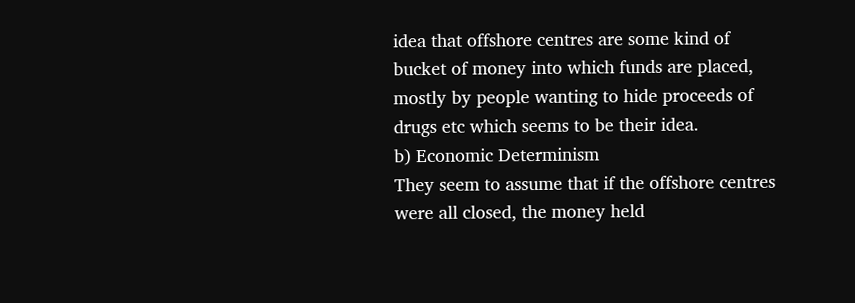idea that offshore centres are some kind of bucket of money into which funds are placed, mostly by people wanting to hide proceeds of drugs etc which seems to be their idea.
b) Economic Determinism
They seem to assume that if the offshore centres were all closed, the money held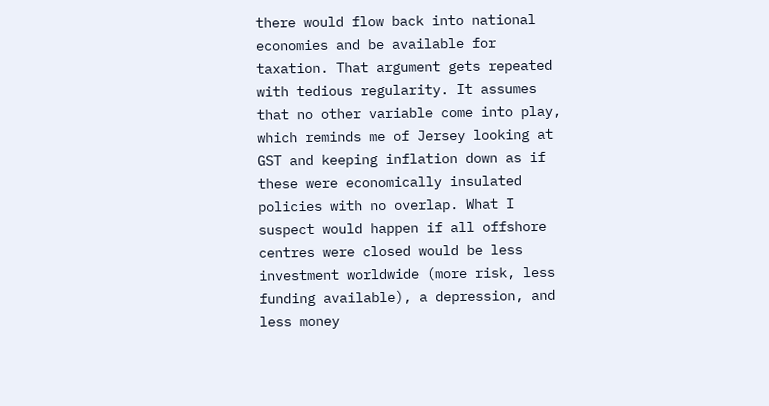there would flow back into national economies and be available for taxation. That argument gets repeated with tedious regularity. It assumes that no other variable come into play, which reminds me of Jersey looking at GST and keeping inflation down as if these were economically insulated policies with no overlap. What I suspect would happen if all offshore centres were closed would be less investment worldwide (more risk, less funding available), a depression, and less money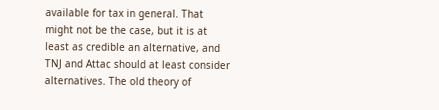available for tax in general. That might not be the case, but it is at least as credible an alternative, and TNJ and Attac should at least consider alternatives. The old theory of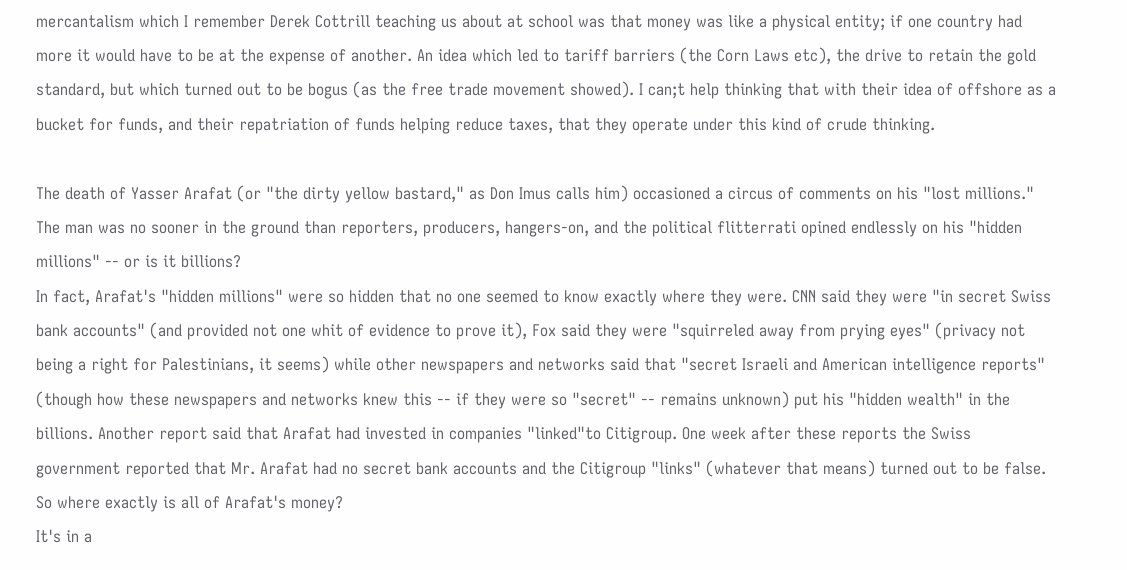mercantalism which I remember Derek Cottrill teaching us about at school was that money was like a physical entity; if one country had more it would have to be at the expense of another. An idea which led to tariff barriers (the Corn Laws etc), the drive to retain the gold standard, but which turned out to be bogus (as the free trade movement showed). I can;t help thinking that with their idea of offshore as a bucket for funds, and their repatriation of funds helping reduce taxes, that they operate under this kind of crude thinking.

The death of Yasser Arafat (or "the dirty yellow bastard," as Don Imus calls him) occasioned a circus of comments on his "lost millions." The man was no sooner in the ground than reporters, producers, hangers-on, and the political flitterrati opined endlessly on his "hidden millions" -- or is it billions?
In fact, Arafat's "hidden millions" were so hidden that no one seemed to know exactly where they were. CNN said they were "in secret Swiss bank accounts" (and provided not one whit of evidence to prove it), Fox said they were "squirreled away from prying eyes" (privacy not being a right for Palestinians, it seems) while other newspapers and networks said that "secret Israeli and American intelligence reports" (though how these newspapers and networks knew this -- if they were so "secret" -- remains unknown) put his "hidden wealth" in the billions. Another report said that Arafat had invested in companies "linked"to Citigroup. One week after these reports the Swiss government reported that Mr. Arafat had no secret bank accounts and the Citigroup "links" (whatever that means) turned out to be false. So where exactly is all of Arafat's money?
It's in a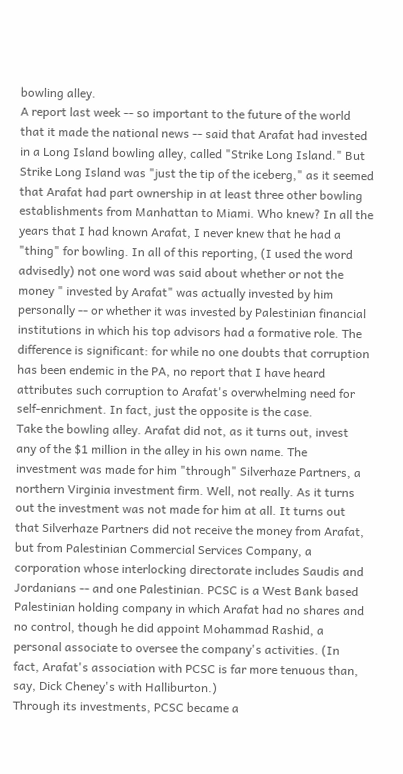bowling alley.
A report last week -- so important to the future of the world that it made the national news -- said that Arafat had invested in a Long Island bowling alley, called "Strike Long Island." But Strike Long Island was "just the tip of the iceberg," as it seemed that Arafat had part ownership in at least three other bowling establishments from Manhattan to Miami. Who knew? In all the years that I had known Arafat, I never knew that he had a "thing" for bowling. In all of this reporting, (I used the word advisedly) not one word was said about whether or not the money " invested by Arafat" was actually invested by him personally -- or whether it was invested by Palestinian financial institutions in which his top advisors had a formative role. The difference is significant: for while no one doubts that corruption has been endemic in the PA, no report that I have heard attributes such corruption to Arafat's overwhelming need for self-enrichment. In fact, just the opposite is the case.
Take the bowling alley. Arafat did not, as it turns out, invest any of the $1 million in the alley in his own name. The investment was made for him "through" Silverhaze Partners, a northern Virginia investment firm. Well, not really. As it turns out the investment was not made for him at all. It turns out that Silverhaze Partners did not receive the money from Arafat, but from Palestinian Commercial Services Company, a corporation whose interlocking directorate includes Saudis and Jordanians -- and one Palestinian. PCSC is a West Bank based Palestinian holding company in which Arafat had no shares and no control, though he did appoint Mohammad Rashid, a personal associate to oversee the company's activities. (In fact, Arafat's association with PCSC is far more tenuous than, say, Dick Cheney's with Halliburton.)
Through its investments, PCSC became a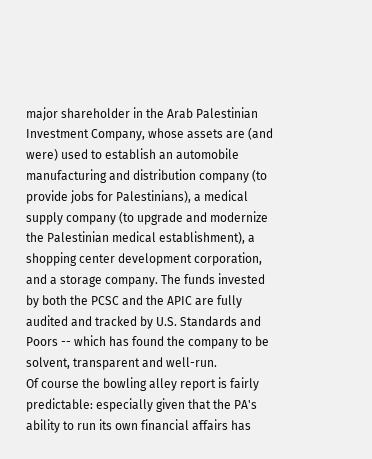major shareholder in the Arab Palestinian Investment Company, whose assets are (and were) used to establish an automobile manufacturing and distribution company (to provide jobs for Palestinians), a medical supply company (to upgrade and modernize the Palestinian medical establishment), a shopping center development corporation, and a storage company. The funds invested by both the PCSC and the APIC are fully audited and tracked by U.S. Standards and Poors -- which has found the company to be solvent, transparent and well-run.
Of course the bowling alley report is fairly predictable: especially given that the PA's ability to run its own financial affairs has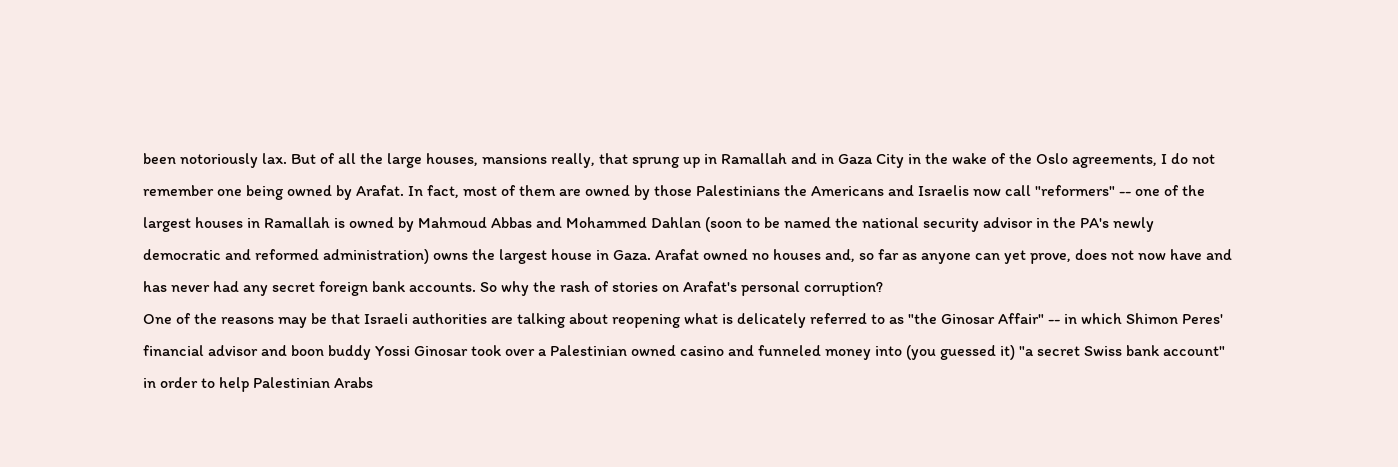been notoriously lax. But of all the large houses, mansions really, that sprung up in Ramallah and in Gaza City in the wake of the Oslo agreements, I do not remember one being owned by Arafat. In fact, most of them are owned by those Palestinians the Americans and Israelis now call "reformers" -- one of the largest houses in Ramallah is owned by Mahmoud Abbas and Mohammed Dahlan (soon to be named the national security advisor in the PA's newly democratic and reformed administration) owns the largest house in Gaza. Arafat owned no houses and, so far as anyone can yet prove, does not now have and has never had any secret foreign bank accounts. So why the rash of stories on Arafat's personal corruption?
One of the reasons may be that Israeli authorities are talking about reopening what is delicately referred to as "the Ginosar Affair" -- in which Shimon Peres' financial advisor and boon buddy Yossi Ginosar took over a Palestinian owned casino and funneled money into (you guessed it) "a secret Swiss bank account" in order to help Palestinian Arabs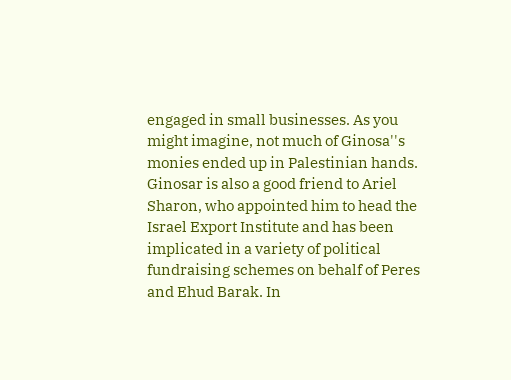engaged in small businesses. As you might imagine, not much of Ginosa''s monies ended up in Palestinian hands. Ginosar is also a good friend to Ariel Sharon, who appointed him to head the Israel Export Institute and has been implicated in a variety of political fundraising schemes on behalf of Peres and Ehud Barak. In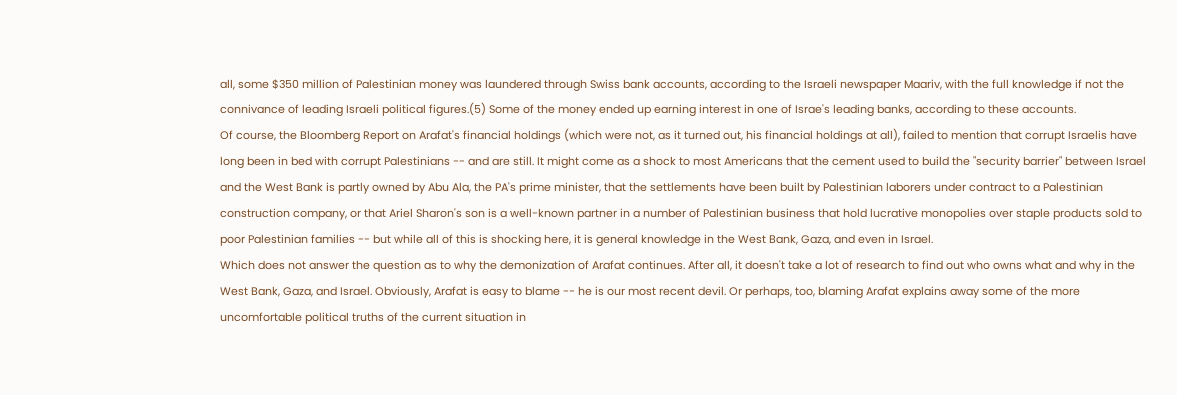all, some $350 million of Palestinian money was laundered through Swiss bank accounts, according to the Israeli newspaper Maariv, with the full knowledge if not the connivance of leading Israeli political figures.(5) Some of the money ended up earning interest in one of Israe's leading banks, according to these accounts.
Of course, the Bloomberg Report on Arafat's financial holdings (which were not, as it turned out, his financial holdings at all), failed to mention that corrupt Israelis have long been in bed with corrupt Palestinians -- and are still. It might come as a shock to most Americans that the cement used to build the "security barrier" between Israel and the West Bank is partly owned by Abu Ala, the PA's prime minister, that the settlements have been built by Palestinian laborers under contract to a Palestinian construction company, or that Ariel Sharon's son is a well-known partner in a number of Palestinian business that hold lucrative monopolies over staple products sold to poor Palestinian families -- but while all of this is shocking here, it is general knowledge in the West Bank, Gaza, and even in Israel.
Which does not answer the question as to why the demonization of Arafat continues. After all, it doesn't take a lot of research to find out who owns what and why in the West Bank, Gaza, and Israel. Obviously, Arafat is easy to blame -- he is our most recent devil. Or perhaps, too, blaming Arafat explains away some of the more uncomfortable political truths of the current situation in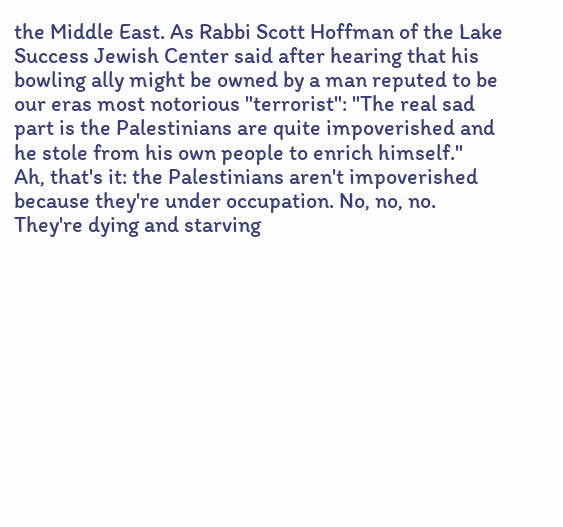the Middle East. As Rabbi Scott Hoffman of the Lake Success Jewish Center said after hearing that his bowling ally might be owned by a man reputed to be our eras most notorious "terrorist": "The real sad part is the Palestinians are quite impoverished and he stole from his own people to enrich himself."
Ah, that's it: the Palestinians aren't impoverished because they're under occupation. No, no, no. They're dying and starving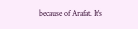because of Arafat. It's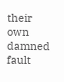their own damned fault